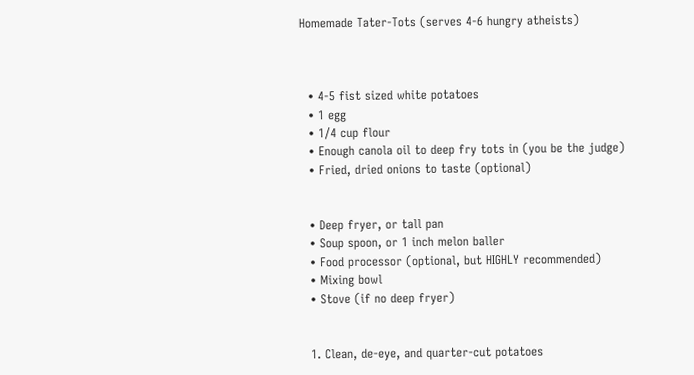Homemade Tater-Tots (serves 4-6 hungry atheists)



  • 4-5 fist sized white potatoes
  • 1 egg
  • 1/4 cup flour
  • Enough canola oil to deep fry tots in (you be the judge)
  • Fried, dried onions to taste (optional)


  • Deep fryer, or tall pan
  • Soup spoon, or 1 inch melon baller
  • Food processor (optional, but HIGHLY recommended)
  • Mixing bowl
  • Stove (if no deep fryer)


  1. Clean, de-eye, and quarter-cut potatoes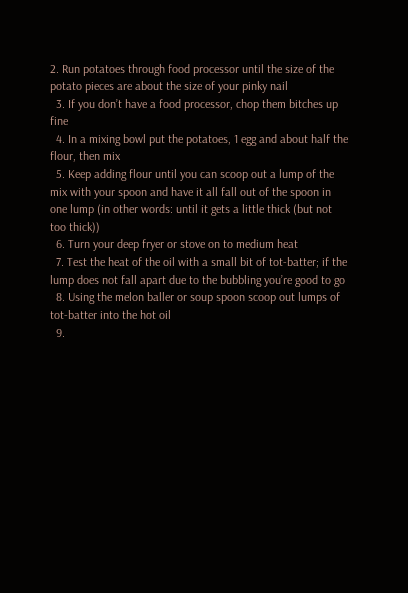2. Run potatoes through food processor until the size of the potato pieces are about the size of your pinky nail
  3. If you don’t have a food processor, chop them bitches up fine
  4. In a mixing bowl put the potatoes, 1 egg and about half the flour, then mix
  5. Keep adding flour until you can scoop out a lump of the mix with your spoon and have it all fall out of the spoon in one lump (in other words: until it gets a little thick (but not too thick))
  6. Turn your deep fryer or stove on to medium heat
  7. Test the heat of the oil with a small bit of tot-batter; if the lump does not fall apart due to the bubbling you’re good to go
  8. Using the melon baller or soup spoon scoop out lumps of tot-batter into the hot oil
  9.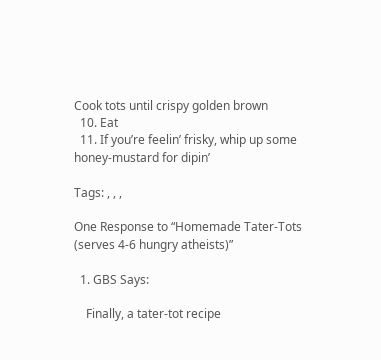Cook tots until crispy golden brown
  10. Eat
  11. If you’re feelin’ frisky, whip up some honey-mustard for dipin’

Tags: , , ,

One Response to “Homemade Tater-Tots (serves 4-6 hungry atheists)”

  1. GBS Says:

    Finally, a tater-tot recipe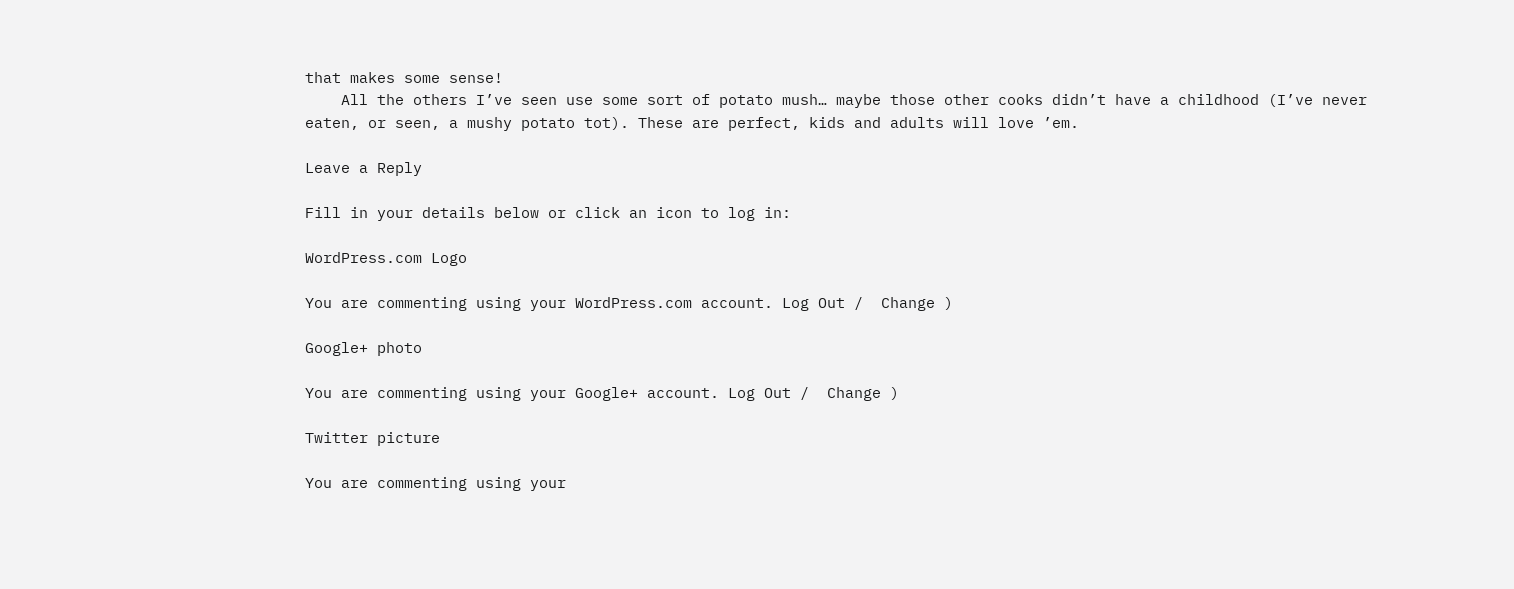that makes some sense!
    All the others I’ve seen use some sort of potato mush… maybe those other cooks didn’t have a childhood (I’ve never eaten, or seen, a mushy potato tot). These are perfect, kids and adults will love ’em.

Leave a Reply

Fill in your details below or click an icon to log in:

WordPress.com Logo

You are commenting using your WordPress.com account. Log Out /  Change )

Google+ photo

You are commenting using your Google+ account. Log Out /  Change )

Twitter picture

You are commenting using your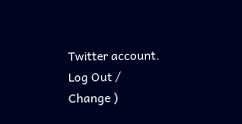Twitter account. Log Out /  Change )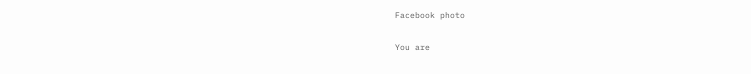Facebook photo

You are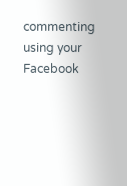commenting using your Facebook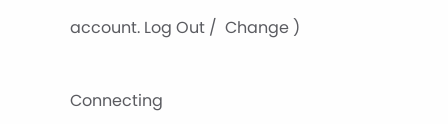account. Log Out /  Change )


Connecting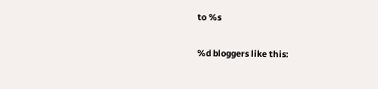to %s

%d bloggers like this: